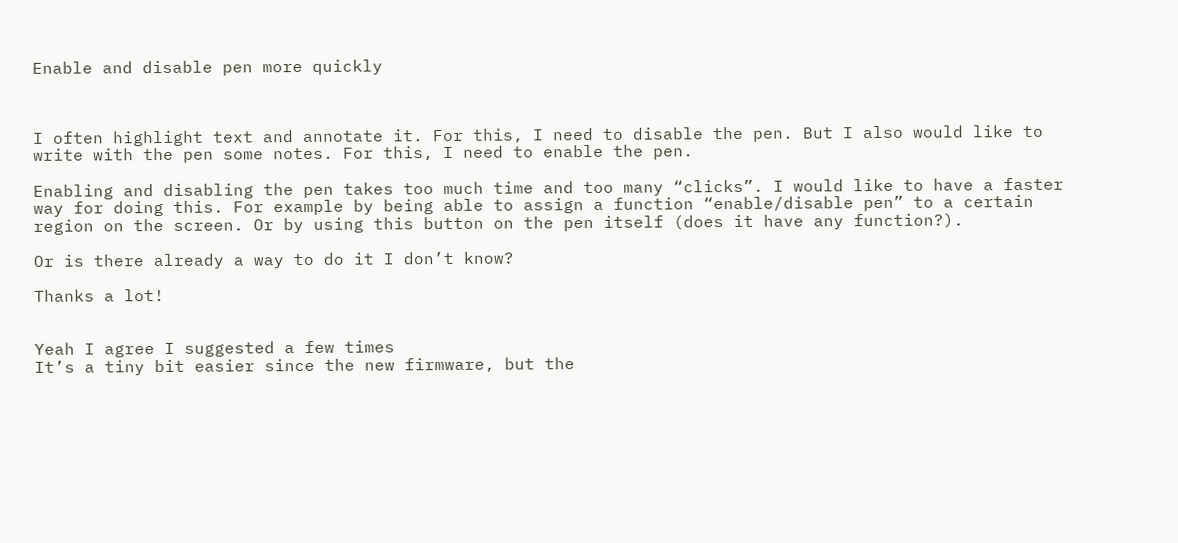Enable and disable pen more quickly



I often highlight text and annotate it. For this, I need to disable the pen. But I also would like to write with the pen some notes. For this, I need to enable the pen.

Enabling and disabling the pen takes too much time and too many “clicks”. I would like to have a faster way for doing this. For example by being able to assign a function “enable/disable pen” to a certain region on the screen. Or by using this button on the pen itself (does it have any function?).

Or is there already a way to do it I don’t know?

Thanks a lot!


Yeah I agree I suggested a few times
It’s a tiny bit easier since the new firmware, but the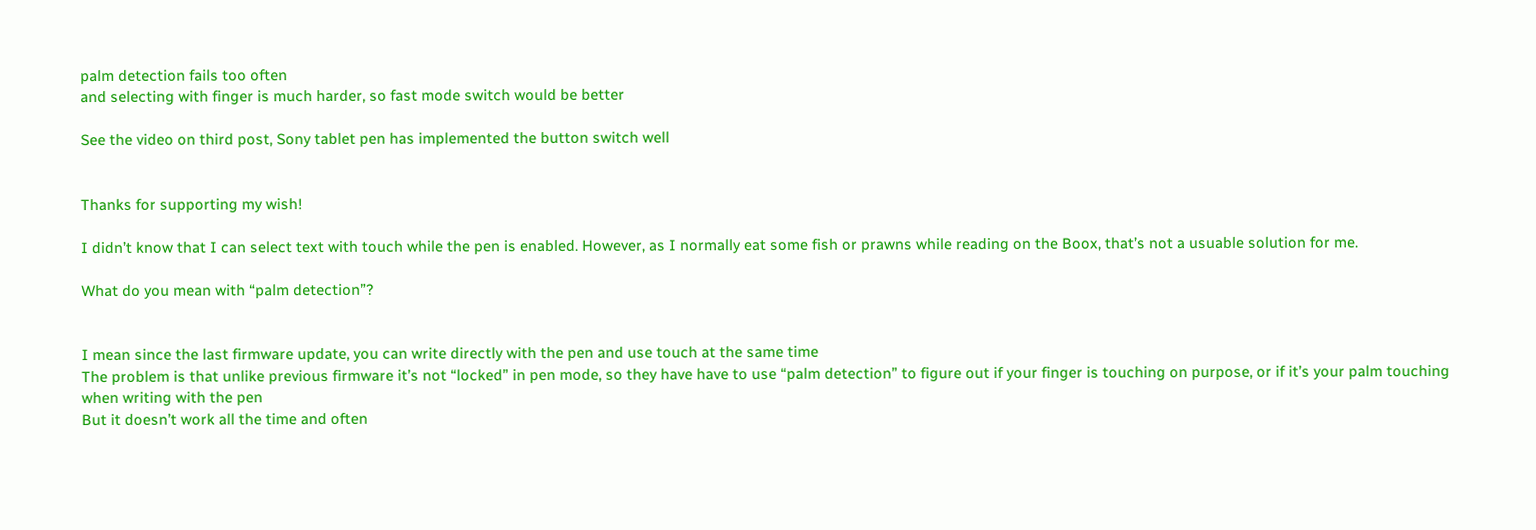palm detection fails too often
and selecting with finger is much harder, so fast mode switch would be better

See the video on third post, Sony tablet pen has implemented the button switch well


Thanks for supporting my wish!

I didn’t know that I can select text with touch while the pen is enabled. However, as I normally eat some fish or prawns while reading on the Boox, that’s not a usuable solution for me.

What do you mean with “palm detection”?


I mean since the last firmware update, you can write directly with the pen and use touch at the same time
The problem is that unlike previous firmware it’s not “locked” in pen mode, so they have have to use “palm detection” to figure out if your finger is touching on purpose, or if it’s your palm touching when writing with the pen
But it doesn’t work all the time and often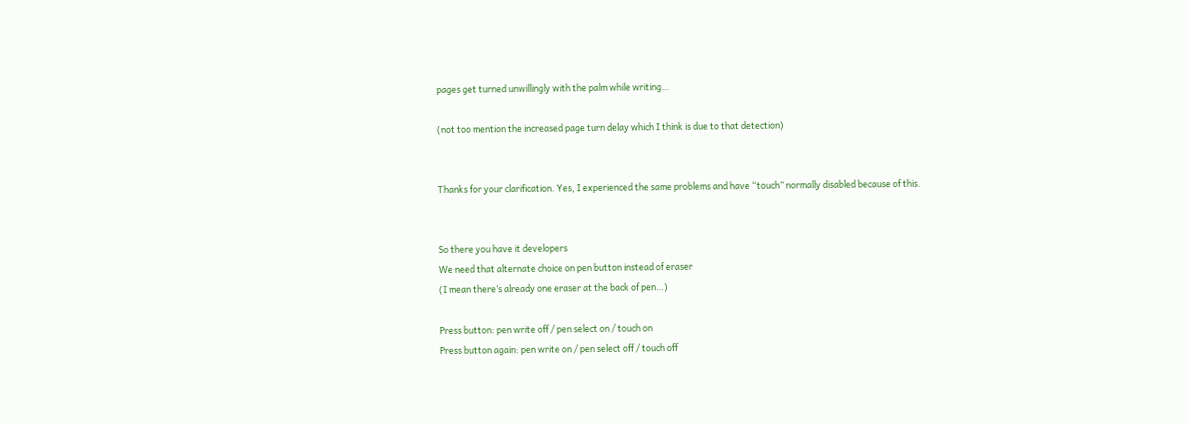pages get turned unwillingly with the palm while writing…

(not too mention the increased page turn delay which I think is due to that detection)


Thanks for your clarification. Yes, I experienced the same problems and have “touch” normally disabled because of this.


So there you have it developers
We need that alternate choice on pen button instead of eraser
(I mean there’s already one eraser at the back of pen…)

Press button: pen write off / pen select on / touch on
Press button again: pen write on / pen select off / touch off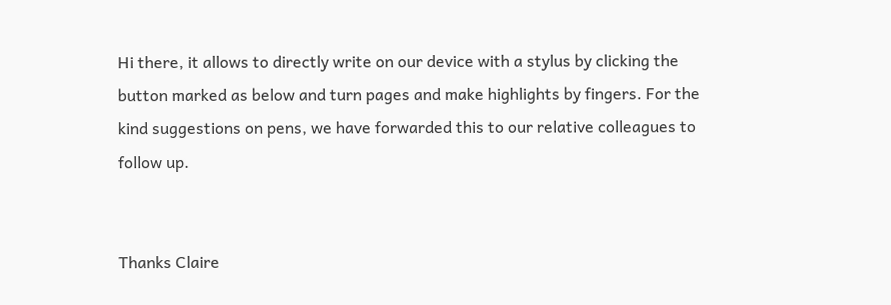Hi there, it allows to directly write on our device with a stylus by clicking the button marked as below and turn pages and make highlights by fingers. For the kind suggestions on pens, we have forwarded this to our relative colleagues to follow up.


Thanks Claire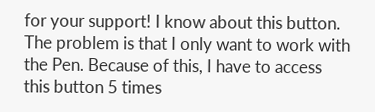for your support! I know about this button. The problem is that I only want to work with the Pen. Because of this, I have to access this button 5 times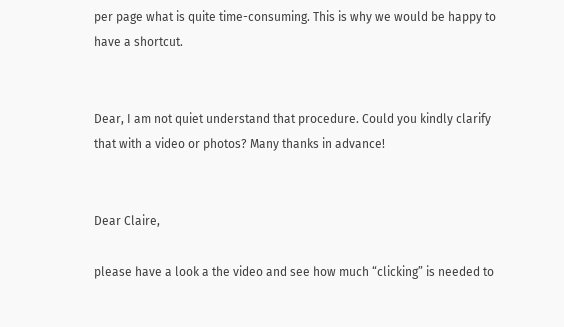per page what is quite time-consuming. This is why we would be happy to have a shortcut.


Dear, I am not quiet understand that procedure. Could you kindly clarify that with a video or photos? Many thanks in advance!


Dear Claire,

please have a look a the video and see how much “clicking” is needed to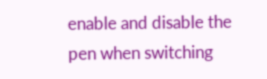enable and disable the pen when switching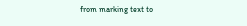from marking text to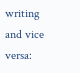writing and vice versa: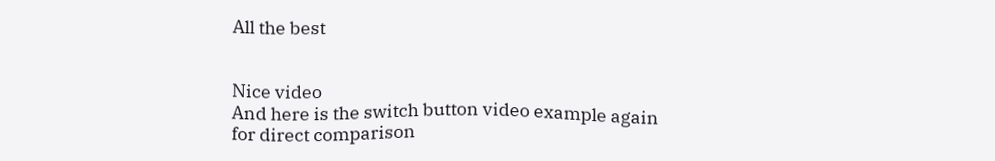All the best


Nice video
And here is the switch button video example again for direct comparison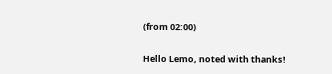(from 02:00)


Hello Lemo, noted with thanks!